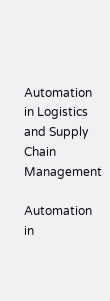Automation in Logistics and Supply Chain Management

Automation in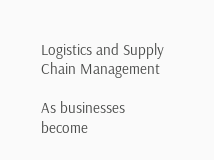Logistics and Supply Chain Management

As businesses become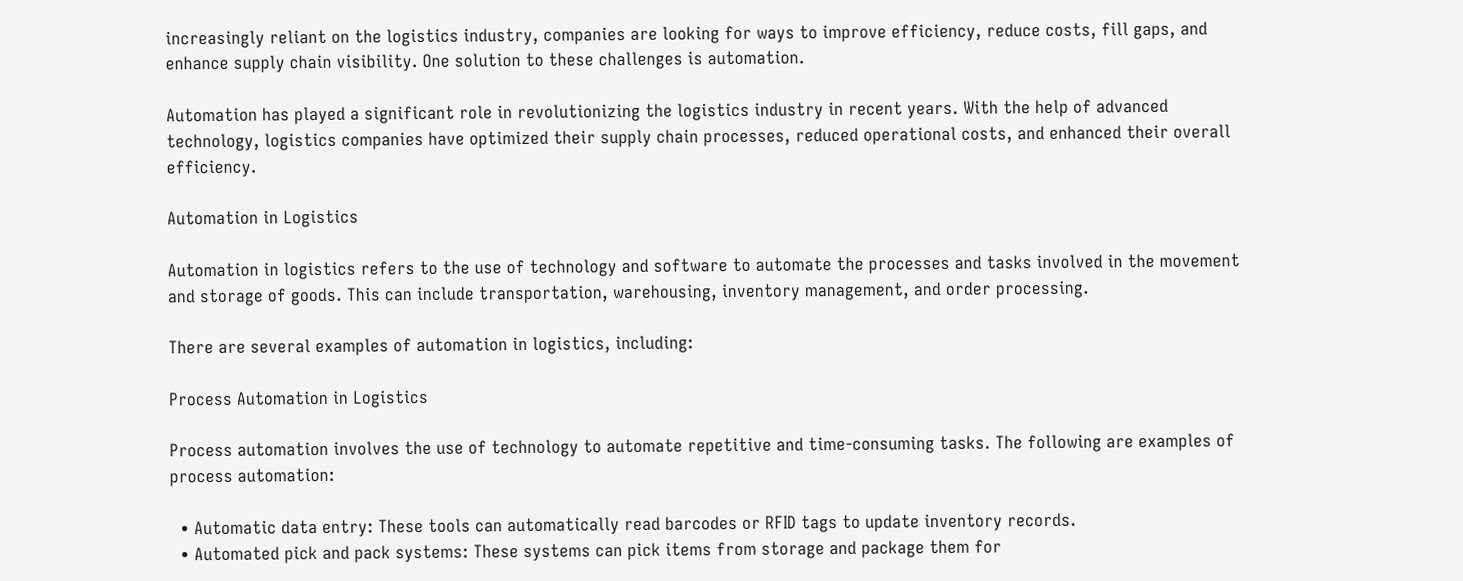increasingly reliant on the logistics industry, companies are looking for ways to improve efficiency, reduce costs, fill gaps, and enhance supply chain visibility. One solution to these challenges is automation.

Automation has played a significant role in revolutionizing the logistics industry in recent years. With the help of advanced technology, logistics companies have optimized their supply chain processes, reduced operational costs, and enhanced their overall efficiency.

Automation in Logistics

Automation in logistics refers to the use of technology and software to automate the processes and tasks involved in the movement and storage of goods. This can include transportation, warehousing, inventory management, and order processing.

There are several examples of automation in logistics, including:

Process Automation in Logistics

Process automation involves the use of technology to automate repetitive and time-consuming tasks. The following are examples of process automation:

  • Automatic data entry: These tools can automatically read barcodes or RFID tags to update inventory records.
  • Automated pick and pack systems: These systems can pick items from storage and package them for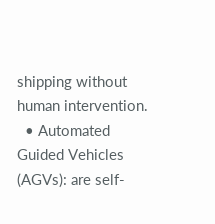shipping without human intervention.
  • Automated Guided Vehicles (AGVs): are self-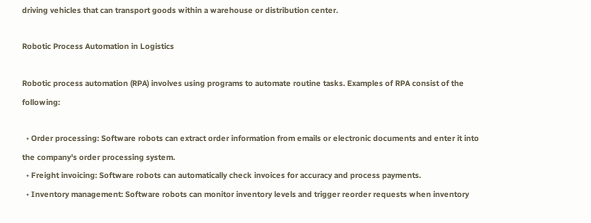driving vehicles that can transport goods within a warehouse or distribution center.

Robotic Process Automation in Logistics

Robotic process automation (RPA) involves using programs to automate routine tasks. Examples of RPA consist of the following:

  • Order processing: Software robots can extract order information from emails or electronic documents and enter it into the company's order processing system.
  • Freight invoicing: Software robots can automatically check invoices for accuracy and process payments.
  • Inventory management: Software robots can monitor inventory levels and trigger reorder requests when inventory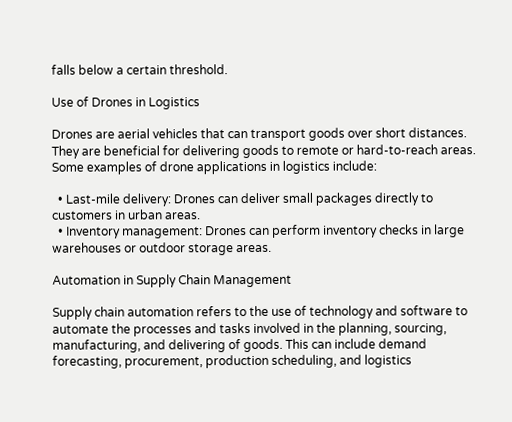falls below a certain threshold.

Use of Drones in Logistics

Drones are aerial vehicles that can transport goods over short distances. They are beneficial for delivering goods to remote or hard-to-reach areas. Some examples of drone applications in logistics include:

  • Last-mile delivery: Drones can deliver small packages directly to customers in urban areas.
  • Inventory management: Drones can perform inventory checks in large warehouses or outdoor storage areas.

Automation in Supply Chain Management

Supply chain automation refers to the use of technology and software to automate the processes and tasks involved in the planning, sourcing, manufacturing, and delivering of goods. This can include demand forecasting, procurement, production scheduling, and logistics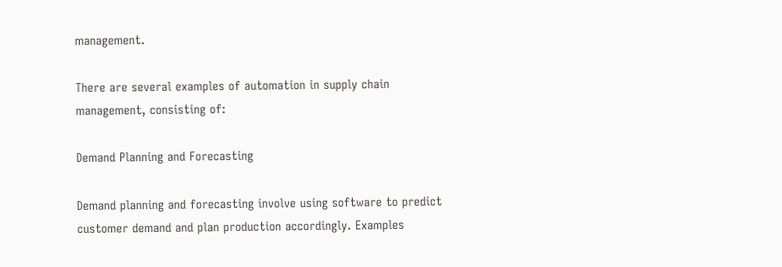management.

There are several examples of automation in supply chain management, consisting of:

Demand Planning and Forecasting

Demand planning and forecasting involve using software to predict customer demand and plan production accordingly. Examples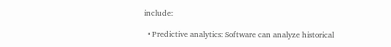include:

  • Predictive analytics: Software can analyze historical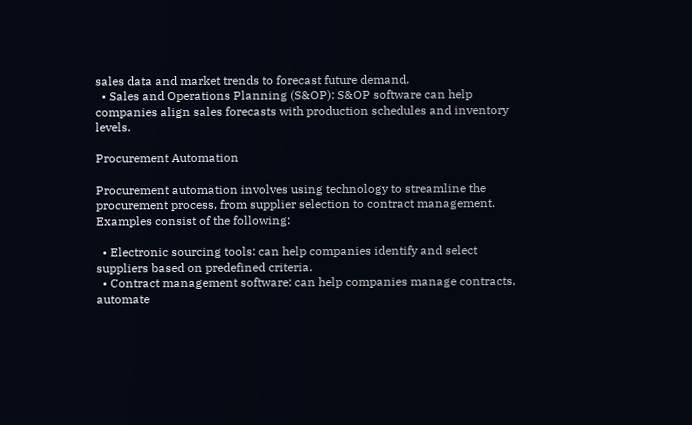sales data and market trends to forecast future demand.
  • Sales and Operations Planning (S&OP): S&OP software can help companies align sales forecasts with production schedules and inventory levels.

Procurement Automation

Procurement automation involves using technology to streamline the procurement process, from supplier selection to contract management. Examples consist of the following:

  • Electronic sourcing tools: can help companies identify and select suppliers based on predefined criteria.
  • Contract management software: can help companies manage contracts, automate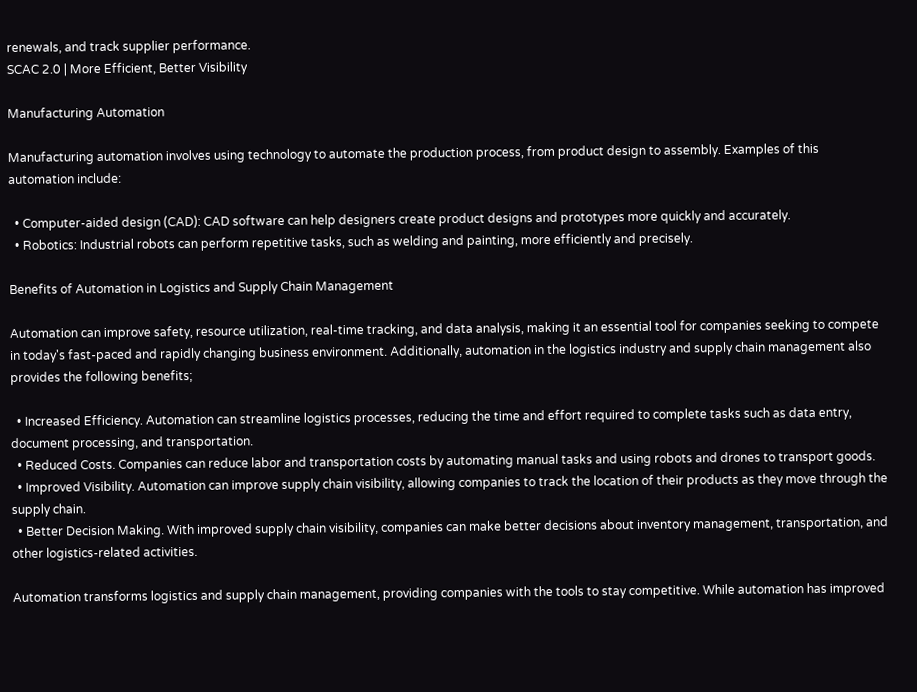renewals, and track supplier performance.
SCAC 2.0 | More Efficient, Better Visibility

Manufacturing Automation

Manufacturing automation involves using technology to automate the production process, from product design to assembly. Examples of this automation include:

  • Computer-aided design (CAD): CAD software can help designers create product designs and prototypes more quickly and accurately.
  • Robotics: Industrial robots can perform repetitive tasks, such as welding and painting, more efficiently and precisely.

Benefits of Automation in Logistics and Supply Chain Management

Automation can improve safety, resource utilization, real-time tracking, and data analysis, making it an essential tool for companies seeking to compete in today's fast-paced and rapidly changing business environment. Additionally, automation in the logistics industry and supply chain management also provides the following benefits;

  • Increased Efficiency. Automation can streamline logistics processes, reducing the time and effort required to complete tasks such as data entry, document processing, and transportation.
  • Reduced Costs. Companies can reduce labor and transportation costs by automating manual tasks and using robots and drones to transport goods.
  • Improved Visibility. Automation can improve supply chain visibility, allowing companies to track the location of their products as they move through the supply chain.
  • Better Decision Making. With improved supply chain visibility, companies can make better decisions about inventory management, transportation, and other logistics-related activities.

Automation transforms logistics and supply chain management, providing companies with the tools to stay competitive. While automation has improved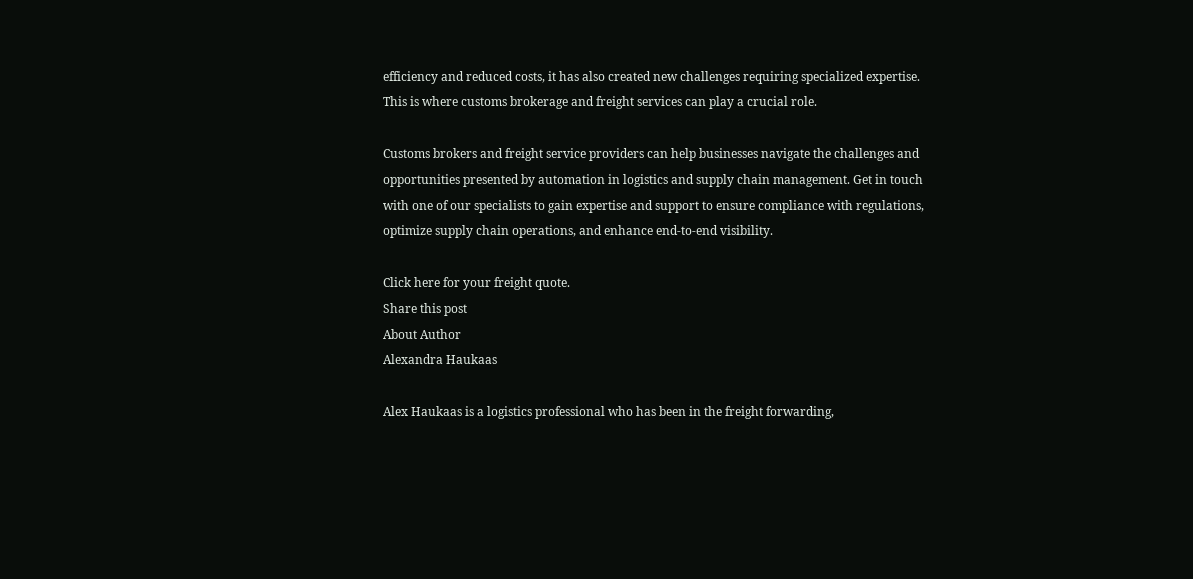efficiency and reduced costs, it has also created new challenges requiring specialized expertise. This is where customs brokerage and freight services can play a crucial role.

Customs brokers and freight service providers can help businesses navigate the challenges and opportunities presented by automation in logistics and supply chain management. Get in touch with one of our specialists to gain expertise and support to ensure compliance with regulations, optimize supply chain operations, and enhance end-to-end visibility.

Click here for your freight quote.
Share this post
About Author
Alexandra Haukaas

Alex Haukaas is a logistics professional who has been in the freight forwarding,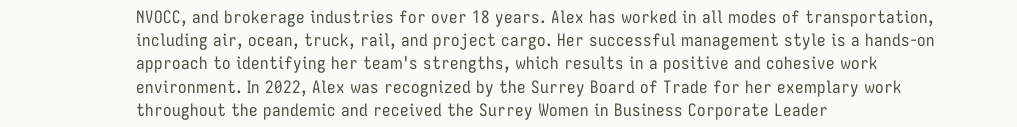NVOCC, and brokerage industries for over 18 years. Alex has worked in all modes of transportation, including air, ocean, truck, rail, and project cargo. Her successful management style is a hands-on approach to identifying her team's strengths, which results in a positive and cohesive work environment. In 2022, Alex was recognized by the Surrey Board of Trade for her exemplary work throughout the pandemic and received the Surrey Women in Business Corporate Leader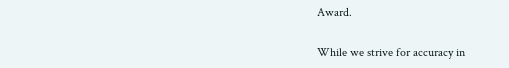Award.

While we strive for accuracy in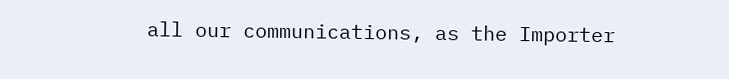all our communications, as the Importer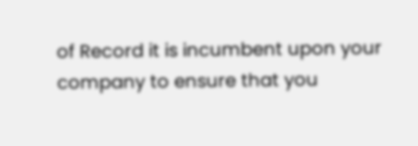of Record it is incumbent upon your company to ensure that you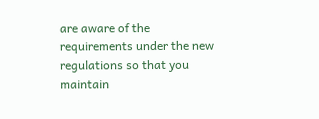are aware of the requirements under the new regulations so that you maintain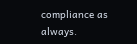compliance as always.